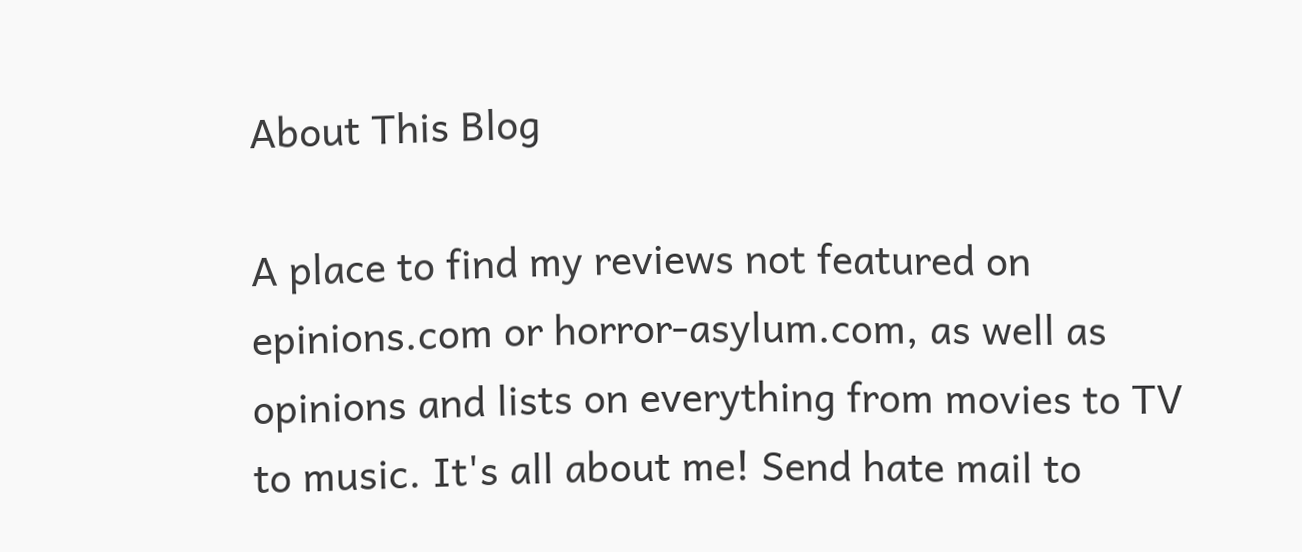About This Blog

A place to find my reviews not featured on epinions.com or horror-asylum.com, as well as opinions and lists on everything from movies to TV to music. It's all about me! Send hate mail to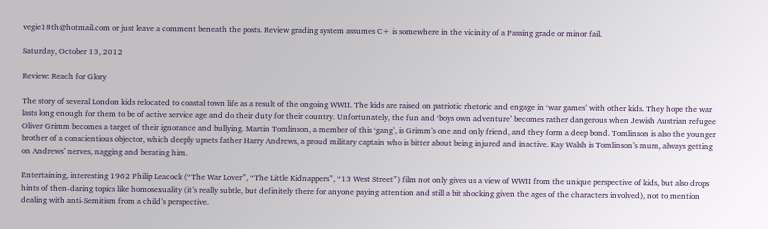vegie18th@hotmail.com or just leave a comment beneath the posts. Review grading system assumes C+ is somewhere in the vicinity of a Passing grade or minor fail.

Saturday, October 13, 2012

Review: Reach for Glory

The story of several London kids relocated to coastal town life as a result of the ongoing WWII. The kids are raised on patriotic rhetoric and engage in ‘war games’ with other kids. They hope the war lasts long enough for them to be of active service age and do their duty for their country. Unfortunately, the fun and ‘boys own adventure’ becomes rather dangerous when Jewish Austrian refugee Oliver Grimm becomes a target of their ignorance and bullying. Martin Tomlinson, a member of this ‘gang’, is Grimm’s one and only friend, and they form a deep bond. Tomlinson is also the younger brother of a conscientious objector, which deeply upsets father Harry Andrews, a proud military captain who is bitter about being injured and inactive. Kay Walsh is Tomlinson’s mum, always getting on Andrews’ nerves, nagging and berating him.

Entertaining, interesting 1962 Philip Leacock (“The War Lover”, “The Little Kidnappers”, “13 West Street”) film not only gives us a view of WWII from the unique perspective of kids, but also drops hints of then-daring topics like homosexuality (it’s really subtle, but definitely there for anyone paying attention and still a bit shocking given the ages of the characters involved), not to mention dealing with anti-Semitism from a child’s perspective.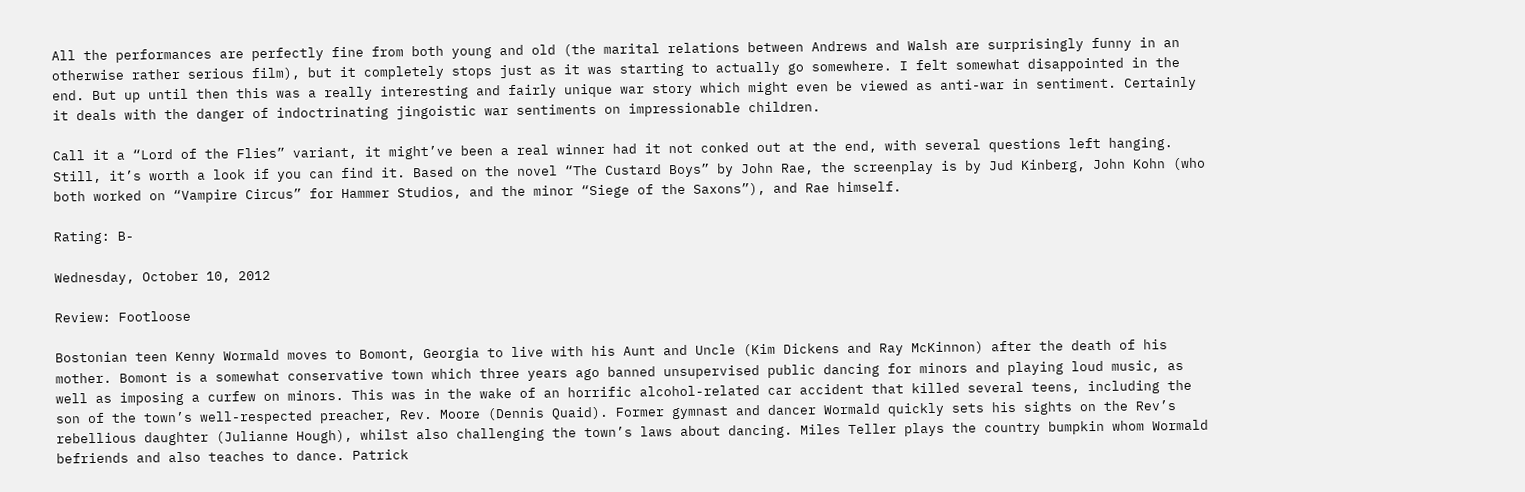All the performances are perfectly fine from both young and old (the marital relations between Andrews and Walsh are surprisingly funny in an otherwise rather serious film), but it completely stops just as it was starting to actually go somewhere. I felt somewhat disappointed in the end. But up until then this was a really interesting and fairly unique war story which might even be viewed as anti-war in sentiment. Certainly it deals with the danger of indoctrinating jingoistic war sentiments on impressionable children.

Call it a “Lord of the Flies” variant, it might’ve been a real winner had it not conked out at the end, with several questions left hanging. Still, it’s worth a look if you can find it. Based on the novel “The Custard Boys” by John Rae, the screenplay is by Jud Kinberg, John Kohn (who both worked on “Vampire Circus” for Hammer Studios, and the minor “Siege of the Saxons”), and Rae himself.

Rating: B-

Wednesday, October 10, 2012

Review: Footloose

Bostonian teen Kenny Wormald moves to Bomont, Georgia to live with his Aunt and Uncle (Kim Dickens and Ray McKinnon) after the death of his mother. Bomont is a somewhat conservative town which three years ago banned unsupervised public dancing for minors and playing loud music, as well as imposing a curfew on minors. This was in the wake of an horrific alcohol-related car accident that killed several teens, including the son of the town’s well-respected preacher, Rev. Moore (Dennis Quaid). Former gymnast and dancer Wormald quickly sets his sights on the Rev’s rebellious daughter (Julianne Hough), whilst also challenging the town’s laws about dancing. Miles Teller plays the country bumpkin whom Wormald befriends and also teaches to dance. Patrick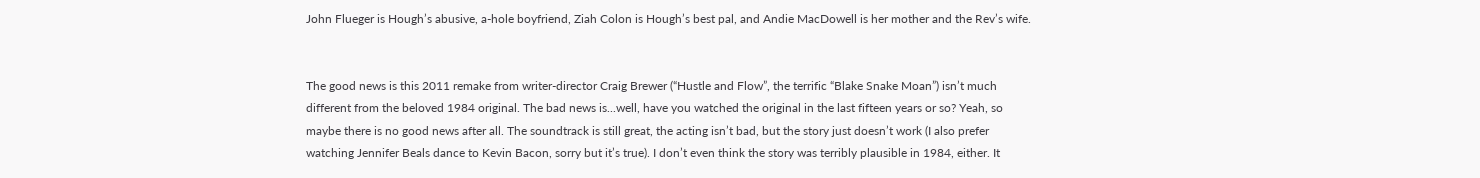John Flueger is Hough’s abusive, a-hole boyfriend, Ziah Colon is Hough’s best pal, and Andie MacDowell is her mother and the Rev’s wife.


The good news is this 2011 remake from writer-director Craig Brewer (“Hustle and Flow”, the terrific “Blake Snake Moan”) isn’t much different from the beloved 1984 original. The bad news is...well, have you watched the original in the last fifteen years or so? Yeah, so maybe there is no good news after all. The soundtrack is still great, the acting isn’t bad, but the story just doesn’t work (I also prefer watching Jennifer Beals dance to Kevin Bacon, sorry but it’s true). I don’t even think the story was terribly plausible in 1984, either. It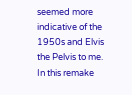seemed more indicative of the 1950s and Elvis the Pelvis to me. In this remake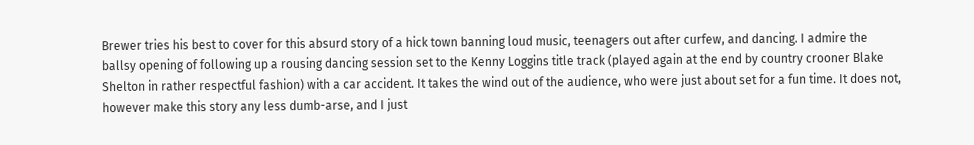Brewer tries his best to cover for this absurd story of a hick town banning loud music, teenagers out after curfew, and dancing. I admire the ballsy opening of following up a rousing dancing session set to the Kenny Loggins title track (played again at the end by country crooner Blake Shelton in rather respectful fashion) with a car accident. It takes the wind out of the audience, who were just about set for a fun time. It does not, however make this story any less dumb-arse, and I just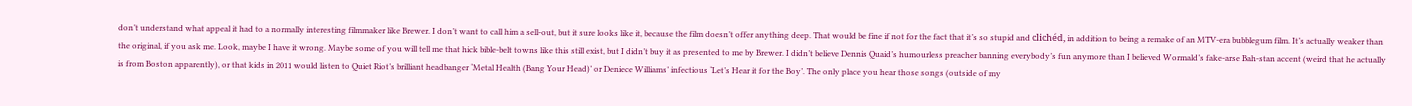don’t understand what appeal it had to a normally interesting filmmaker like Brewer. I don’t want to call him a sell-out, but it sure looks like it, because the film doesn’t offer anything deep. That would be fine if not for the fact that it’s so stupid and clichéd, in addition to being a remake of an MTV-era bubblegum film. It’s actually weaker than the original, if you ask me. Look, maybe I have it wrong. Maybe some of you will tell me that hick bible-belt towns like this still exist, but I didn’t buy it as presented to me by Brewer. I didn’t believe Dennis Quaid’s humourless preacher banning everybody’s fun anymore than I believed Wormald’s fake-arse Bah-stan accent (weird that he actually is from Boston apparently), or that kids in 2011 would listen to Quiet Riot’s brilliant headbanger ‘Metal Health (Bang Your Head)’ or Deniece Williams’ infectious ‘Let’s Hear it for the Boy’. The only place you hear those songs (outside of my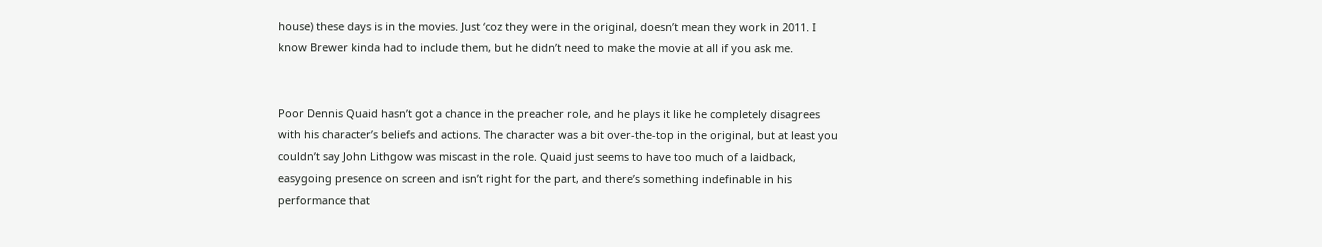house) these days is in the movies. Just ‘coz they were in the original, doesn’t mean they work in 2011. I know Brewer kinda had to include them, but he didn’t need to make the movie at all if you ask me.


Poor Dennis Quaid hasn’t got a chance in the preacher role, and he plays it like he completely disagrees with his character’s beliefs and actions. The character was a bit over-the-top in the original, but at least you couldn’t say John Lithgow was miscast in the role. Quaid just seems to have too much of a laidback, easygoing presence on screen and isn’t right for the part, and there’s something indefinable in his performance that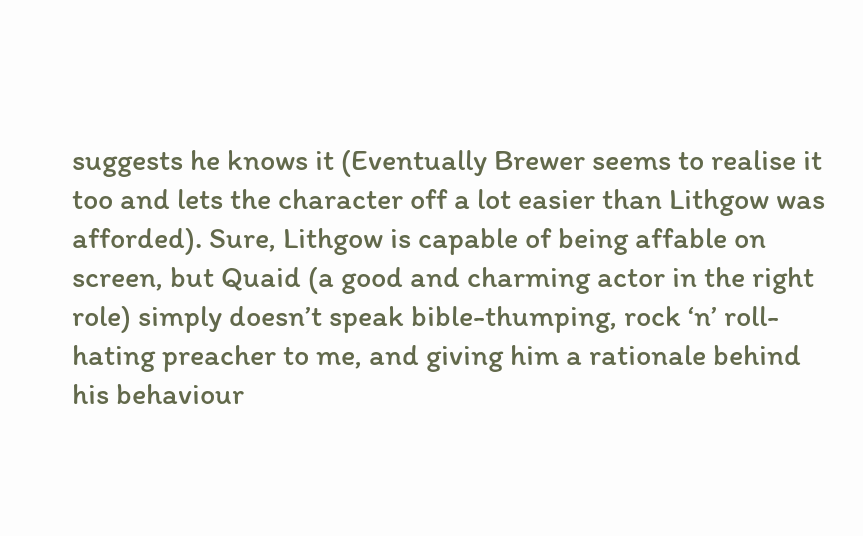suggests he knows it (Eventually Brewer seems to realise it too and lets the character off a lot easier than Lithgow was afforded). Sure, Lithgow is capable of being affable on screen, but Quaid (a good and charming actor in the right role) simply doesn’t speak bible-thumping, rock ‘n’ roll-hating preacher to me, and giving him a rationale behind his behaviour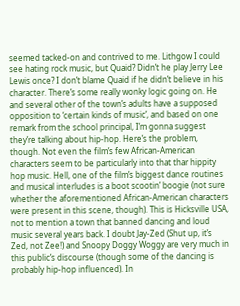seemed tacked-on and contrived to me. Lithgow I could see hating rock music, but Quaid? Didn’t he play Jerry Lee Lewis once? I don’t blame Quaid if he didn’t believe in his character. There’s some really wonky logic going on. He and several other of the town’s adults have a supposed opposition to ‘certain kinds of music’, and based on one remark from the school principal, I’m gonna suggest they’re talking about hip-hop. Here’s the problem, though. Not even the film’s few African-American characters seem to be particularly into that thar hippity hop music. Hell, one of the film’s biggest dance routines and musical interludes is a boot scootin’ boogie (not sure whether the aforementioned African-American characters were present in this scene, though). This is Hicksville USA, not to mention a town that banned dancing and loud music several years back. I doubt Jay-Zed (Shut up, it’s Zed, not Zee!) and Snoopy Doggy Woggy are very much in this public’s discourse (though some of the dancing is probably hip-hop influenced). In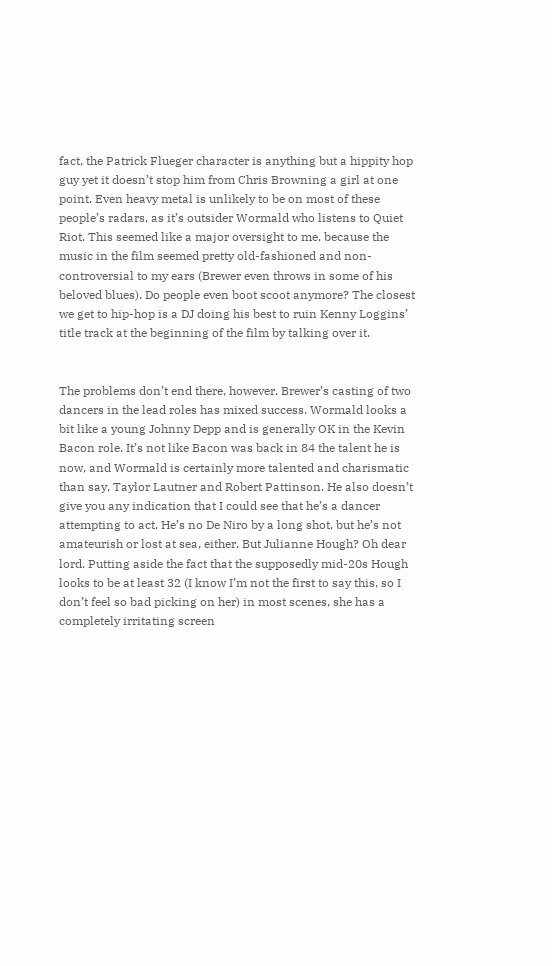fact, the Patrick Flueger character is anything but a hippity hop guy yet it doesn’t stop him from Chris Browning a girl at one point. Even heavy metal is unlikely to be on most of these people’s radars, as it’s outsider Wormald who listens to Quiet Riot. This seemed like a major oversight to me, because the music in the film seemed pretty old-fashioned and non-controversial to my ears (Brewer even throws in some of his beloved blues). Do people even boot scoot anymore? The closest we get to hip-hop is a DJ doing his best to ruin Kenny Loggins’ title track at the beginning of the film by talking over it.


The problems don’t end there, however. Brewer’s casting of two dancers in the lead roles has mixed success. Wormald looks a bit like a young Johnny Depp and is generally OK in the Kevin Bacon role. It’s not like Bacon was back in 84 the talent he is now, and Wormald is certainly more talented and charismatic than say, Taylor Lautner and Robert Pattinson. He also doesn’t give you any indication that I could see that he’s a dancer attempting to act. He’s no De Niro by a long shot, but he’s not amateurish or lost at sea, either. But Julianne Hough? Oh dear lord. Putting aside the fact that the supposedly mid-20s Hough looks to be at least 32 (I know I’m not the first to say this, so I don’t feel so bad picking on her) in most scenes, she has a completely irritating screen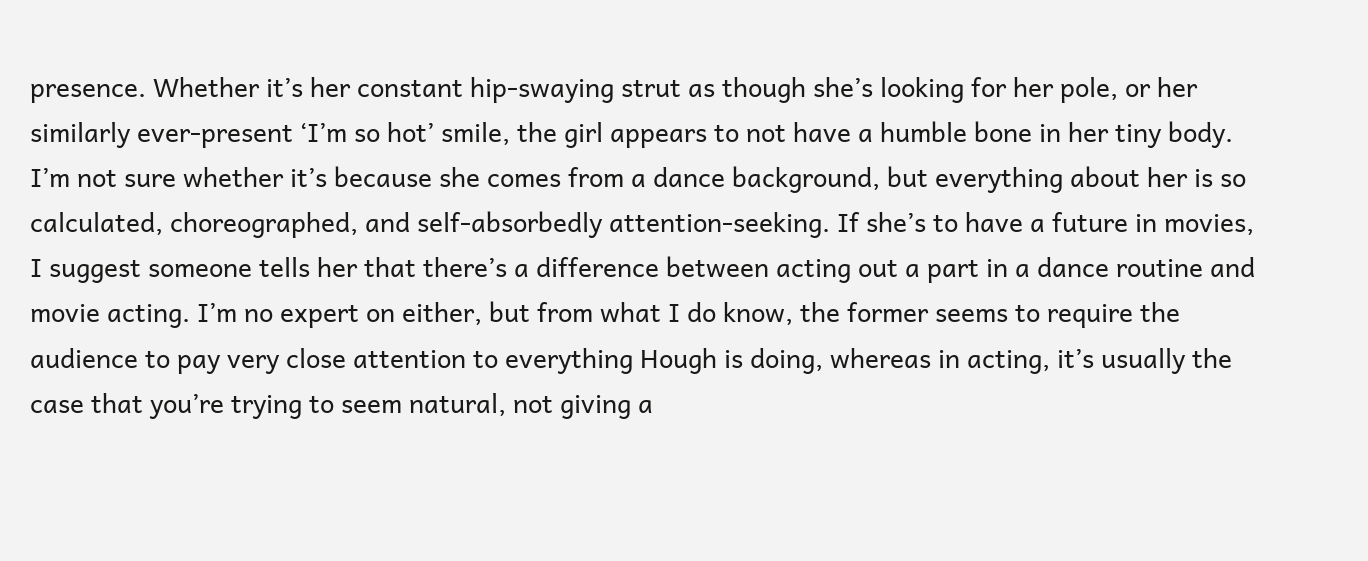presence. Whether it’s her constant hip-swaying strut as though she’s looking for her pole, or her similarly ever-present ‘I’m so hot’ smile, the girl appears to not have a humble bone in her tiny body. I’m not sure whether it’s because she comes from a dance background, but everything about her is so calculated, choreographed, and self-absorbedly attention-seeking. If she’s to have a future in movies, I suggest someone tells her that there’s a difference between acting out a part in a dance routine and movie acting. I’m no expert on either, but from what I do know, the former seems to require the audience to pay very close attention to everything Hough is doing, whereas in acting, it’s usually the case that you’re trying to seem natural, not giving a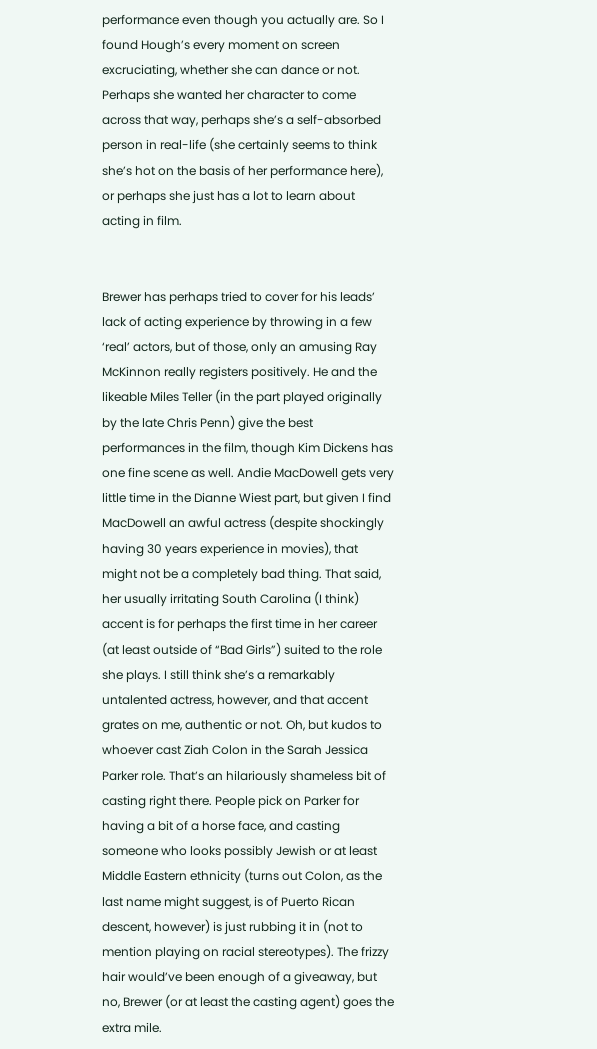performance even though you actually are. So I found Hough’s every moment on screen excruciating, whether she can dance or not. Perhaps she wanted her character to come across that way, perhaps she’s a self-absorbed person in real-life (she certainly seems to think she’s hot on the basis of her performance here), or perhaps she just has a lot to learn about acting in film.


Brewer has perhaps tried to cover for his leads’ lack of acting experience by throwing in a few ‘real’ actors, but of those, only an amusing Ray McKinnon really registers positively. He and the likeable Miles Teller (in the part played originally by the late Chris Penn) give the best performances in the film, though Kim Dickens has one fine scene as well. Andie MacDowell gets very little time in the Dianne Wiest part, but given I find MacDowell an awful actress (despite shockingly having 30 years experience in movies), that might not be a completely bad thing. That said, her usually irritating South Carolina (I think) accent is for perhaps the first time in her career (at least outside of “Bad Girls”) suited to the role she plays. I still think she’s a remarkably untalented actress, however, and that accent grates on me, authentic or not. Oh, but kudos to whoever cast Ziah Colon in the Sarah Jessica Parker role. That’s an hilariously shameless bit of casting right there. People pick on Parker for having a bit of a horse face, and casting someone who looks possibly Jewish or at least Middle Eastern ethnicity (turns out Colon, as the last name might suggest, is of Puerto Rican descent, however) is just rubbing it in (not to mention playing on racial stereotypes). The frizzy hair would’ve been enough of a giveaway, but no, Brewer (or at least the casting agent) goes the extra mile.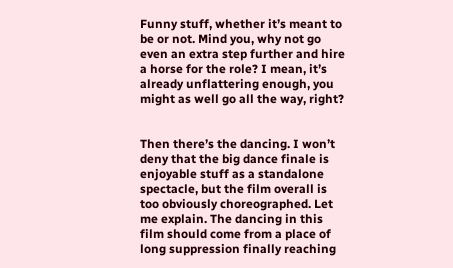Funny stuff, whether it’s meant to be or not. Mind you, why not go even an extra step further and hire a horse for the role? I mean, it’s already unflattering enough, you might as well go all the way, right?


Then there’s the dancing. I won’t deny that the big dance finale is enjoyable stuff as a standalone spectacle, but the film overall is too obviously choreographed. Let me explain. The dancing in this film should come from a place of long suppression finally reaching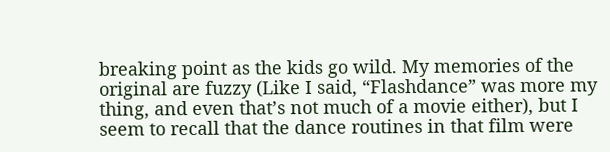breaking point as the kids go wild. My memories of the original are fuzzy (Like I said, “Flashdance” was more my thing, and even that’s not much of a movie either), but I seem to recall that the dance routines in that film were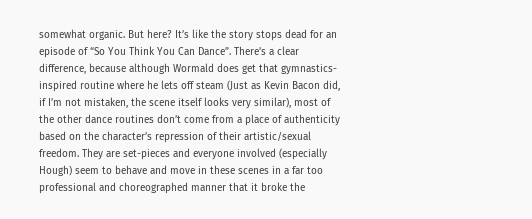somewhat organic. But here? It’s like the story stops dead for an episode of “So You Think You Can Dance”. There’s a clear difference, because although Wormald does get that gymnastics-inspired routine where he lets off steam (Just as Kevin Bacon did, if I’m not mistaken, the scene itself looks very similar), most of the other dance routines don’t come from a place of authenticity based on the character’s repression of their artistic/sexual freedom. They are set-pieces and everyone involved (especially Hough) seem to behave and move in these scenes in a far too professional and choreographed manner that it broke the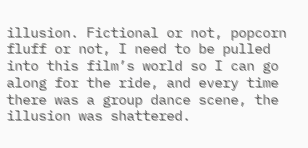illusion. Fictional or not, popcorn fluff or not, I need to be pulled into this film’s world so I can go along for the ride, and every time there was a group dance scene, the illusion was shattered.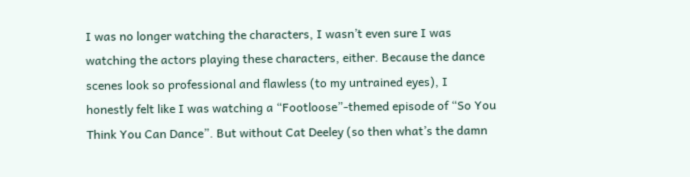I was no longer watching the characters, I wasn’t even sure I was watching the actors playing these characters, either. Because the dance scenes look so professional and flawless (to my untrained eyes), I honestly felt like I was watching a “Footloose”-themed episode of “So You Think You Can Dance”. But without Cat Deeley (so then what’s the damn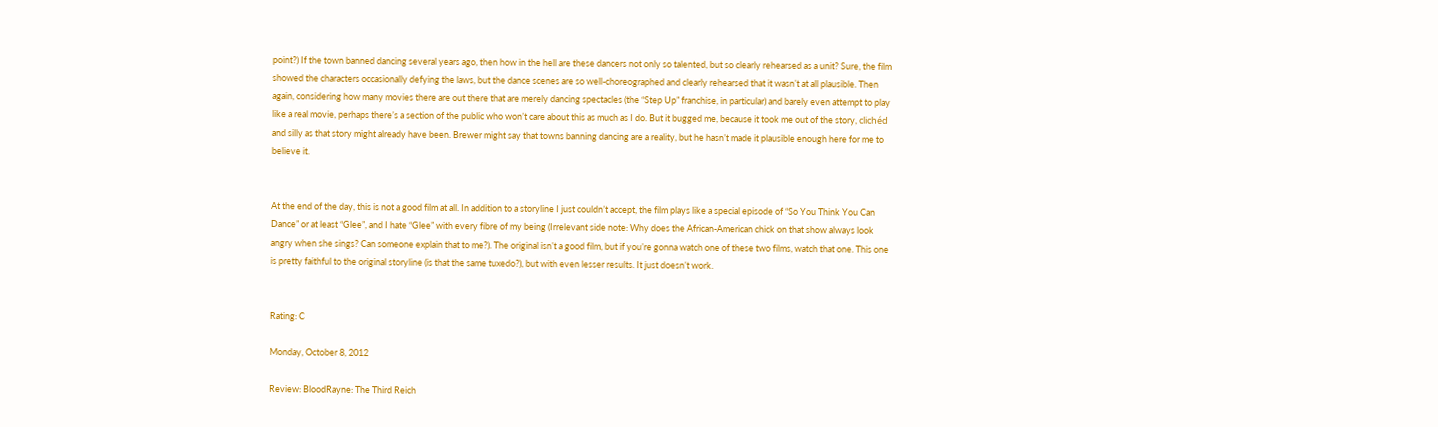point?) If the town banned dancing several years ago, then how in the hell are these dancers not only so talented, but so clearly rehearsed as a unit? Sure, the film showed the characters occasionally defying the laws, but the dance scenes are so well-choreographed and clearly rehearsed that it wasn’t at all plausible. Then again, considering how many movies there are out there that are merely dancing spectacles (the “Step Up” franchise, in particular) and barely even attempt to play like a real movie, perhaps there’s a section of the public who won’t care about this as much as I do. But it bugged me, because it took me out of the story, clichéd and silly as that story might already have been. Brewer might say that towns banning dancing are a reality, but he hasn’t made it plausible enough here for me to believe it.


At the end of the day, this is not a good film at all. In addition to a storyline I just couldn’t accept, the film plays like a special episode of “So You Think You Can Dance” or at least “Glee”, and I hate “Glee” with every fibre of my being (Irrelevant side note: Why does the African-American chick on that show always look angry when she sings? Can someone explain that to me?). The original isn’t a good film, but if you’re gonna watch one of these two films, watch that one. This one is pretty faithful to the original storyline (is that the same tuxedo?), but with even lesser results. It just doesn’t work.


Rating: C

Monday, October 8, 2012

Review: BloodRayne: The Third Reich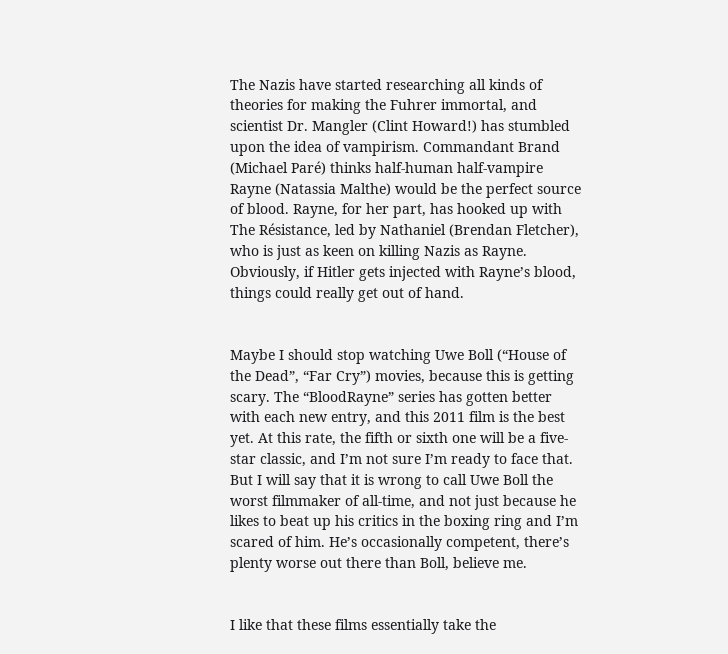The Nazis have started researching all kinds of theories for making the Fuhrer immortal, and scientist Dr. Mangler (Clint Howard!) has stumbled upon the idea of vampirism. Commandant Brand (Michael Paré) thinks half-human half-vampire Rayne (Natassia Malthe) would be the perfect source of blood. Rayne, for her part, has hooked up with The Résistance, led by Nathaniel (Brendan Fletcher), who is just as keen on killing Nazis as Rayne. Obviously, if Hitler gets injected with Rayne’s blood, things could really get out of hand.


Maybe I should stop watching Uwe Boll (“House of the Dead”, “Far Cry”) movies, because this is getting scary. The “BloodRayne” series has gotten better with each new entry, and this 2011 film is the best yet. At this rate, the fifth or sixth one will be a five-star classic, and I’m not sure I’m ready to face that. But I will say that it is wrong to call Uwe Boll the worst filmmaker of all-time, and not just because he likes to beat up his critics in the boxing ring and I’m scared of him. He’s occasionally competent, there’s plenty worse out there than Boll, believe me.


I like that these films essentially take the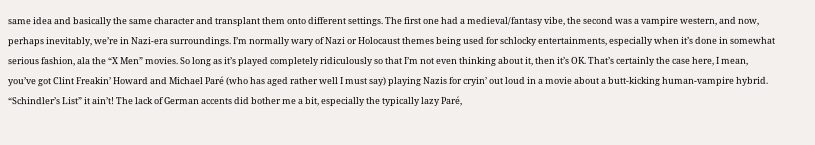same idea and basically the same character and transplant them onto different settings. The first one had a medieval/fantasy vibe, the second was a vampire western, and now, perhaps inevitably, we’re in Nazi-era surroundings. I’m normally wary of Nazi or Holocaust themes being used for schlocky entertainments, especially when it’s done in somewhat serious fashion, ala the “X Men” movies. So long as it’s played completely ridiculously so that I’m not even thinking about it, then it’s OK. That’s certainly the case here, I mean, you’ve got Clint Freakin’ Howard and Michael Paré (who has aged rather well I must say) playing Nazis for cryin’ out loud in a movie about a butt-kicking human-vampire hybrid. “Schindler’s List” it ain’t! The lack of German accents did bother me a bit, especially the typically lazy Paré,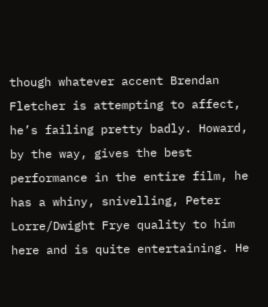though whatever accent Brendan Fletcher is attempting to affect, he’s failing pretty badly. Howard, by the way, gives the best performance in the entire film, he has a whiny, snivelling, Peter Lorre/Dwight Frye quality to him here and is quite entertaining. He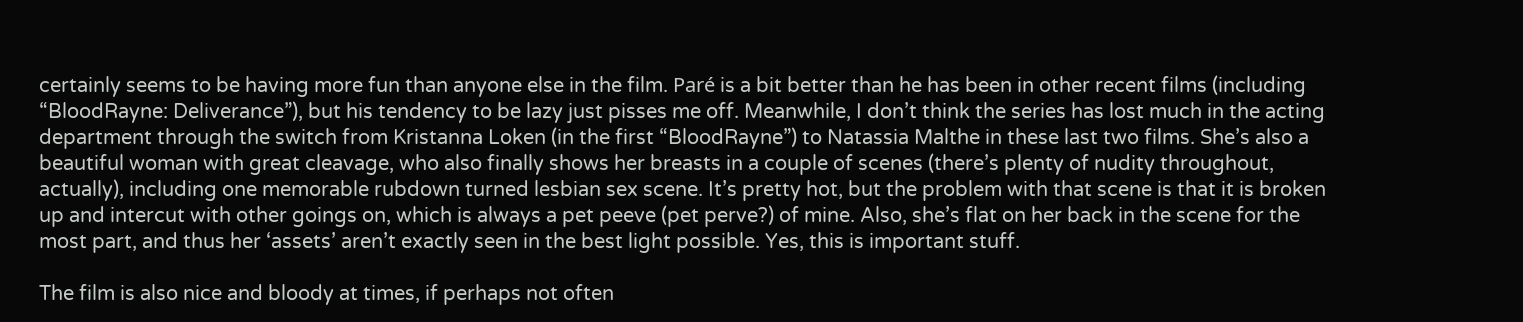certainly seems to be having more fun than anyone else in the film. Paré is a bit better than he has been in other recent films (including “BloodRayne: Deliverance”), but his tendency to be lazy just pisses me off. Meanwhile, I don’t think the series has lost much in the acting department through the switch from Kristanna Loken (in the first “BloodRayne”) to Natassia Malthe in these last two films. She’s also a beautiful woman with great cleavage, who also finally shows her breasts in a couple of scenes (there’s plenty of nudity throughout, actually), including one memorable rubdown turned lesbian sex scene. It’s pretty hot, but the problem with that scene is that it is broken up and intercut with other goings on, which is always a pet peeve (pet perve?) of mine. Also, she’s flat on her back in the scene for the most part, and thus her ‘assets’ aren’t exactly seen in the best light possible. Yes, this is important stuff.

The film is also nice and bloody at times, if perhaps not often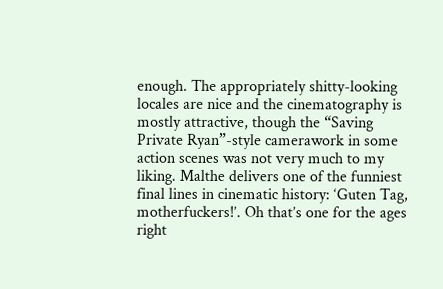enough. The appropriately shitty-looking locales are nice and the cinematography is mostly attractive, though the “Saving Private Ryan”-style camerawork in some action scenes was not very much to my liking. Malthe delivers one of the funniest final lines in cinematic history: ‘Guten Tag, motherfuckers!’. Oh that’s one for the ages right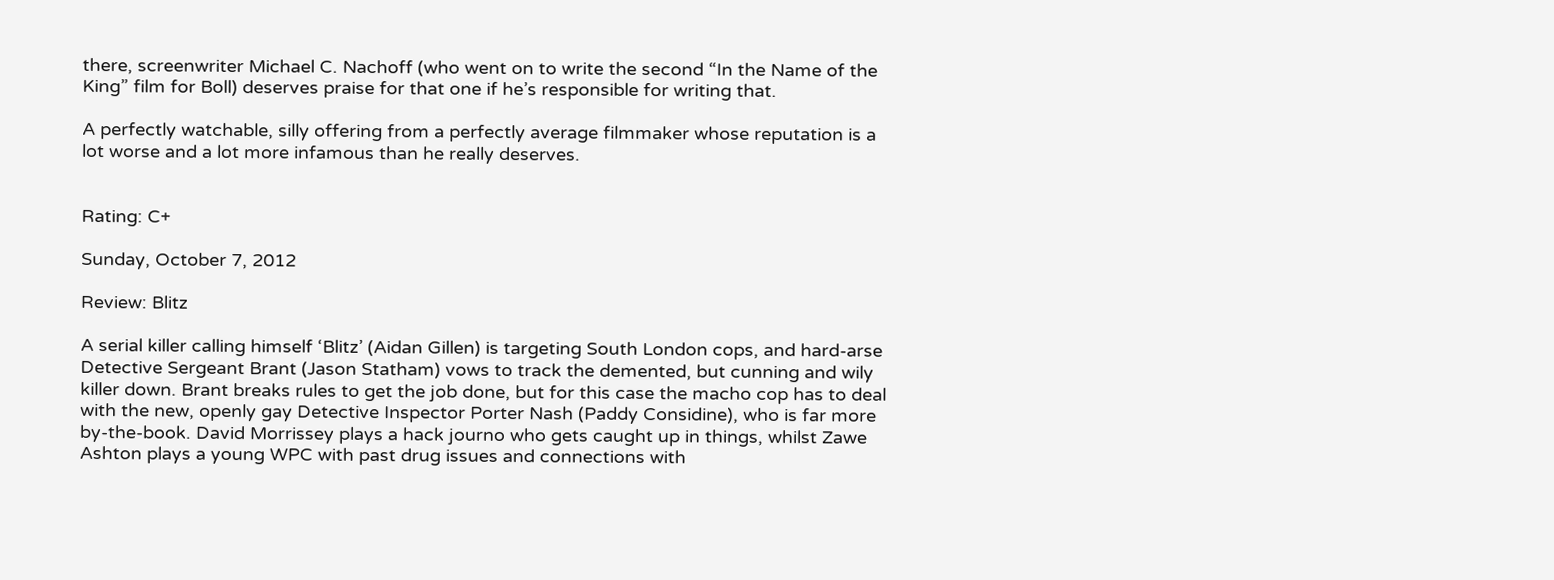there, screenwriter Michael C. Nachoff (who went on to write the second “In the Name of the King” film for Boll) deserves praise for that one if he’s responsible for writing that.

A perfectly watchable, silly offering from a perfectly average filmmaker whose reputation is a lot worse and a lot more infamous than he really deserves.


Rating: C+

Sunday, October 7, 2012

Review: Blitz

A serial killer calling himself ‘Blitz’ (Aidan Gillen) is targeting South London cops, and hard-arse Detective Sergeant Brant (Jason Statham) vows to track the demented, but cunning and wily killer down. Brant breaks rules to get the job done, but for this case the macho cop has to deal with the new, openly gay Detective Inspector Porter Nash (Paddy Considine), who is far more by-the-book. David Morrissey plays a hack journo who gets caught up in things, whilst Zawe Ashton plays a young WPC with past drug issues and connections with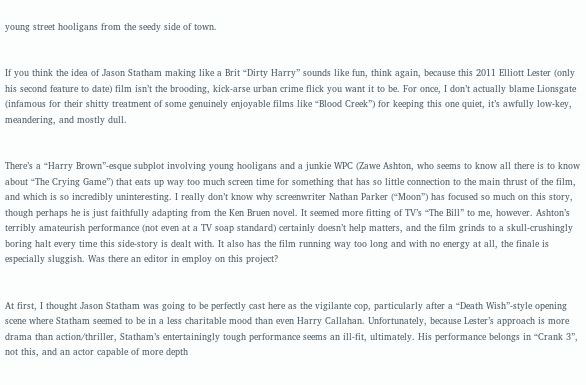young street hooligans from the seedy side of town.


If you think the idea of Jason Statham making like a Brit “Dirty Harry” sounds like fun, think again, because this 2011 Elliott Lester (only his second feature to date) film isn’t the brooding, kick-arse urban crime flick you want it to be. For once, I don’t actually blame Lionsgate (infamous for their shitty treatment of some genuinely enjoyable films like “Blood Creek”) for keeping this one quiet, it’s awfully low-key, meandering, and mostly dull.


There’s a “Harry Brown”-esque subplot involving young hooligans and a junkie WPC (Zawe Ashton, who seems to know all there is to know about “The Crying Game”) that eats up way too much screen time for something that has so little connection to the main thrust of the film, and which is so incredibly uninteresting. I really don’t know why screenwriter Nathan Parker (“Moon”) has focused so much on this story, though perhaps he is just faithfully adapting from the Ken Bruen novel. It seemed more fitting of TV’s “The Bill” to me, however. Ashton’s terribly amateurish performance (not even at a TV soap standard) certainly doesn’t help matters, and the film grinds to a skull-crushingly boring halt every time this side-story is dealt with. It also has the film running way too long and with no energy at all, the finale is especially sluggish. Was there an editor in employ on this project?


At first, I thought Jason Statham was going to be perfectly cast here as the vigilante cop, particularly after a “Death Wish”-style opening scene where Statham seemed to be in a less charitable mood than even Harry Callahan. Unfortunately, because Lester’s approach is more drama than action/thriller, Statham’s entertainingly tough performance seems an ill-fit, ultimately. His performance belongs in “Crank 3”, not this, and an actor capable of more depth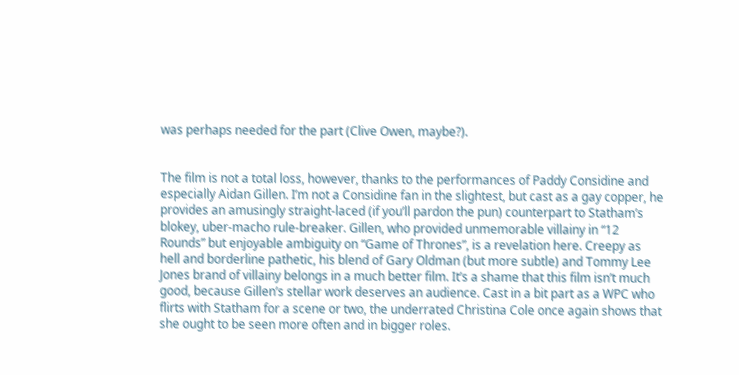was perhaps needed for the part (Clive Owen, maybe?).


The film is not a total loss, however, thanks to the performances of Paddy Considine and especially Aidan Gillen. I’m not a Considine fan in the slightest, but cast as a gay copper, he provides an amusingly straight-laced (if you’ll pardon the pun) counterpart to Statham’s blokey, uber-macho rule-breaker. Gillen, who provided unmemorable villainy in “12 Rounds” but enjoyable ambiguity on “Game of Thrones”, is a revelation here. Creepy as hell and borderline pathetic, his blend of Gary Oldman (but more subtle) and Tommy Lee Jones brand of villainy belongs in a much better film. It’s a shame that this film isn’t much good, because Gillen’s stellar work deserves an audience. Cast in a bit part as a WPC who flirts with Statham for a scene or two, the underrated Christina Cole once again shows that she ought to be seen more often and in bigger roles.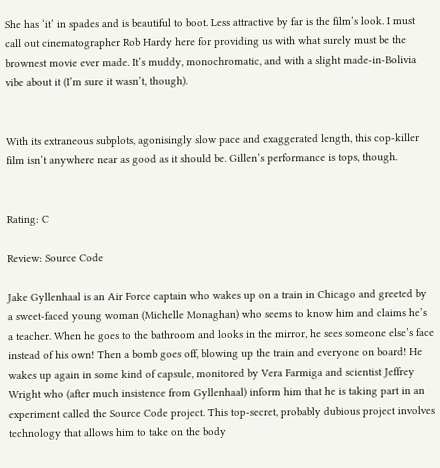She has ‘it’ in spades and is beautiful to boot. Less attractive by far is the film’s look. I must call out cinematographer Rob Hardy here for providing us with what surely must be the brownest movie ever made. It’s muddy, monochromatic, and with a slight made-in-Bolivia vibe about it (I’m sure it wasn’t, though).


With its extraneous subplots, agonisingly slow pace and exaggerated length, this cop-killer film isn’t anywhere near as good as it should be. Gillen’s performance is tops, though.


Rating: C

Review: Source Code

Jake Gyllenhaal is an Air Force captain who wakes up on a train in Chicago and greeted by a sweet-faced young woman (Michelle Monaghan) who seems to know him and claims he’s a teacher. When he goes to the bathroom and looks in the mirror, he sees someone else’s face instead of his own! Then a bomb goes off, blowing up the train and everyone on board! He wakes up again in some kind of capsule, monitored by Vera Farmiga and scientist Jeffrey Wright who (after much insistence from Gyllenhaal) inform him that he is taking part in an experiment called the Source Code project. This top-secret, probably dubious project involves technology that allows him to take on the body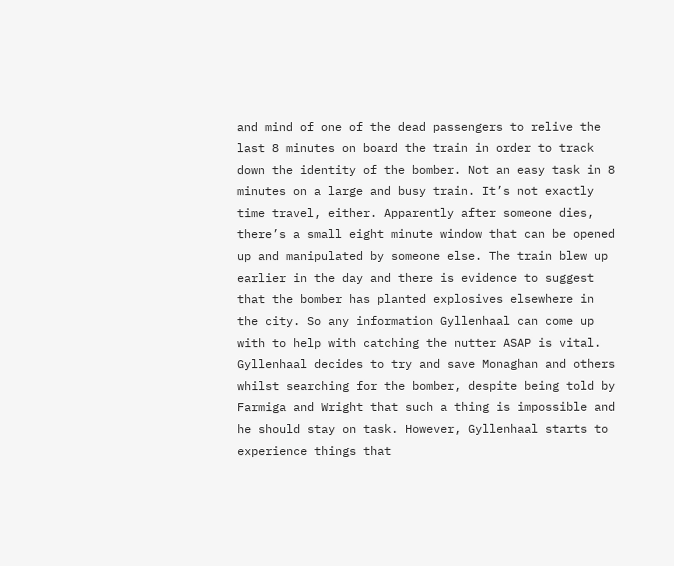and mind of one of the dead passengers to relive the last 8 minutes on board the train in order to track down the identity of the bomber. Not an easy task in 8 minutes on a large and busy train. It’s not exactly time travel, either. Apparently after someone dies, there’s a small eight minute window that can be opened up and manipulated by someone else. The train blew up earlier in the day and there is evidence to suggest that the bomber has planted explosives elsewhere in the city. So any information Gyllenhaal can come up with to help with catching the nutter ASAP is vital. Gyllenhaal decides to try and save Monaghan and others whilst searching for the bomber, despite being told by Farmiga and Wright that such a thing is impossible and he should stay on task. However, Gyllenhaal starts to experience things that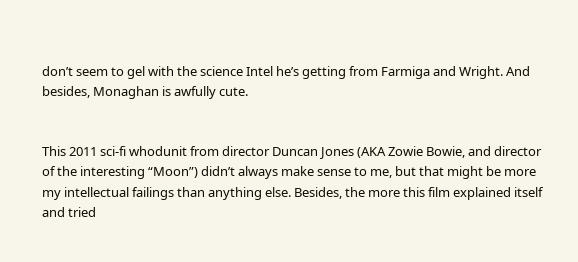don’t seem to gel with the science Intel he’s getting from Farmiga and Wright. And besides, Monaghan is awfully cute.


This 2011 sci-fi whodunit from director Duncan Jones (AKA Zowie Bowie, and director of the interesting “Moon”) didn’t always make sense to me, but that might be more my intellectual failings than anything else. Besides, the more this film explained itself and tried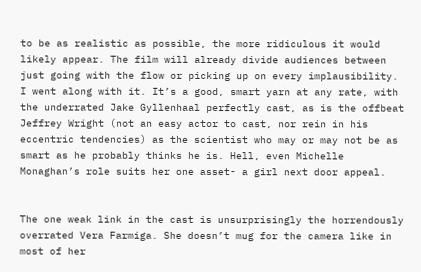to be as realistic as possible, the more ridiculous it would likely appear. The film will already divide audiences between just going with the flow or picking up on every implausibility. I went along with it. It’s a good, smart yarn at any rate, with the underrated Jake Gyllenhaal perfectly cast, as is the offbeat Jeffrey Wright (not an easy actor to cast, nor rein in his eccentric tendencies) as the scientist who may or may not be as smart as he probably thinks he is. Hell, even Michelle Monaghan’s role suits her one asset- a girl next door appeal.


The one weak link in the cast is unsurprisingly the horrendously overrated Vera Farmiga. She doesn’t mug for the camera like in most of her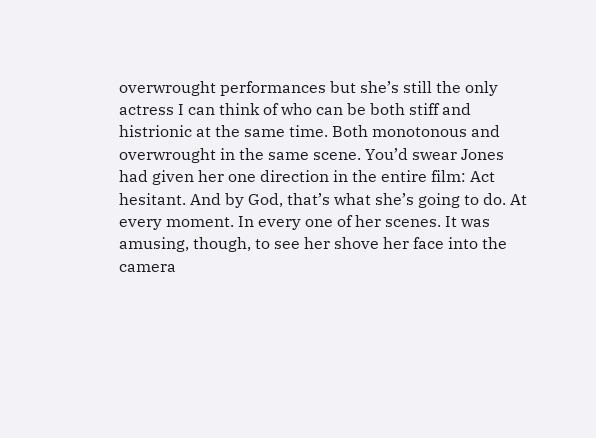overwrought performances but she’s still the only actress I can think of who can be both stiff and histrionic at the same time. Both monotonous and overwrought in the same scene. You’d swear Jones had given her one direction in the entire film: Act hesitant. And by God, that’s what she’s going to do. At every moment. In every one of her scenes. It was amusing, though, to see her shove her face into the camera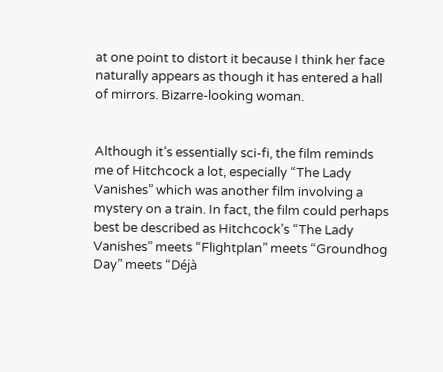at one point to distort it because I think her face naturally appears as though it has entered a hall of mirrors. Bizarre-looking woman.


Although it’s essentially sci-fi, the film reminds me of Hitchcock a lot, especially “The Lady Vanishes” which was another film involving a mystery on a train. In fact, the film could perhaps best be described as Hitchcock’s “The Lady Vanishes” meets “Flightplan” meets “Groundhog Day” meets “Déjà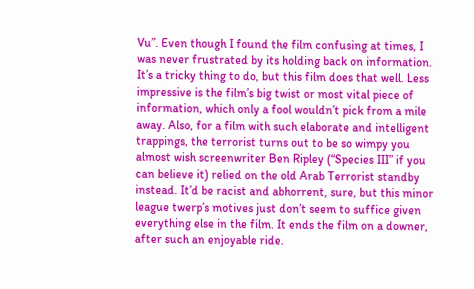Vu”. Even though I found the film confusing at times, I was never frustrated by its holding back on information. It’s a tricky thing to do, but this film does that well. Less impressive is the film’s big twist or most vital piece of information, which only a fool wouldn’t pick from a mile away. Also, for a film with such elaborate and intelligent trappings, the terrorist turns out to be so wimpy you almost wish screenwriter Ben Ripley (“Species III” if you can believe it) relied on the old Arab Terrorist standby instead. It’d be racist and abhorrent, sure, but this minor league twerp’s motives just don’t seem to suffice given everything else in the film. It ends the film on a downer, after such an enjoyable ride.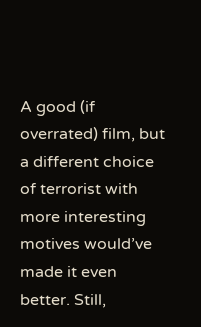A good (if overrated) film, but a different choice of terrorist with more interesting motives would’ve made it even better. Still,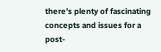there’s plenty of fascinating concepts and issues for a post-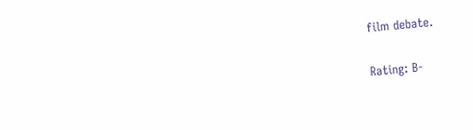film debate.

Rating: B-